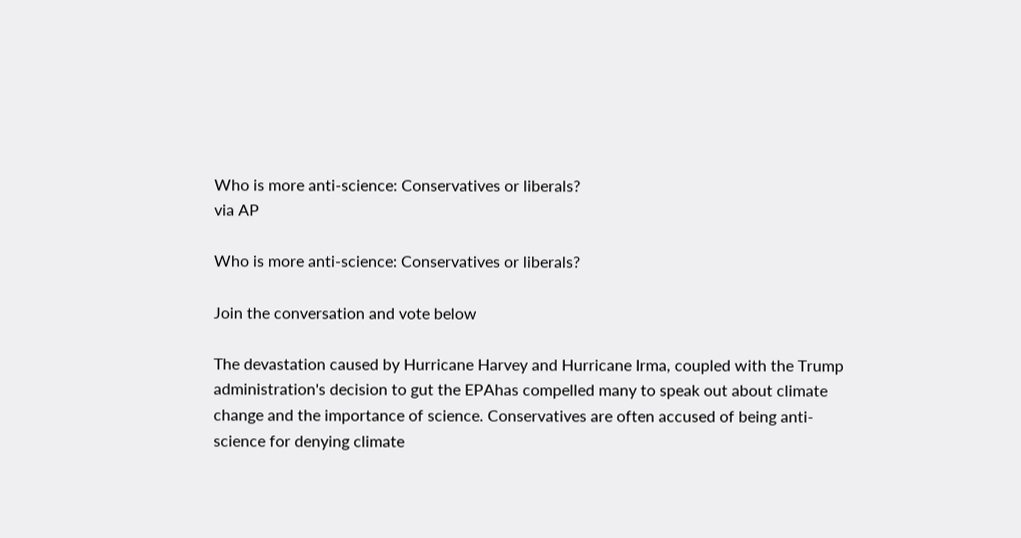Who is more anti-science: Conservatives or liberals?
via AP

Who is more anti-science: Conservatives or liberals?

Join the conversation and vote below

The devastation caused by Hurricane Harvey and Hurricane Irma, coupled with the Trump administration's decision to gut the EPAhas compelled many to speak out about climate change and the importance of science. Conservatives are often accused of being anti-science for denying climate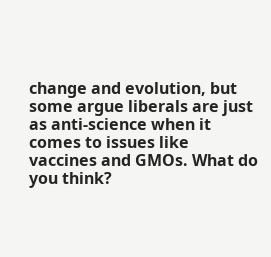change and evolution, but some argue liberals are just as anti-science when it comes to issues like vaccines and GMOs. What do you think?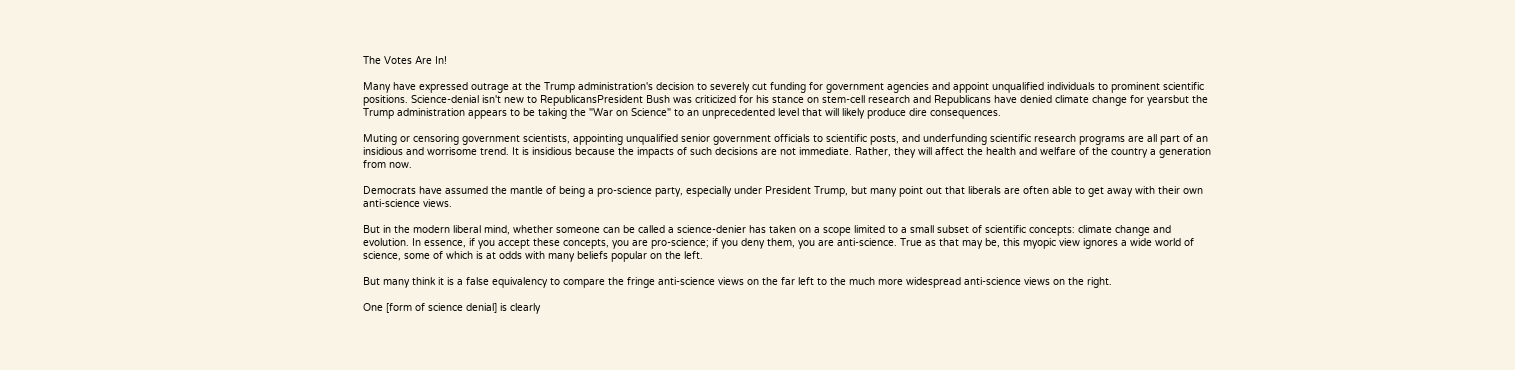The Votes Are In!

Many have expressed outrage at the Trump administration's decision to severely cut funding for government agencies and appoint unqualified individuals to prominent scientific positions. Science-denial isn't new to RepublicansPresident Bush was criticized for his stance on stem-cell research and Republicans have denied climate change for yearsbut the Trump administration appears to be taking the "War on Science" to an unprecedented level that will likely produce dire consequences.

Muting or censoring government scientists, appointing unqualified senior government officials to scientific posts, and underfunding scientific research programs are all part of an insidious and worrisome trend. It is insidious because the impacts of such decisions are not immediate. Rather, they will affect the health and welfare of the country a generation from now.

Democrats have assumed the mantle of being a pro-science party, especially under President Trump, but many point out that liberals are often able to get away with their own anti-science views.

But in the modern liberal mind, whether someone can be called a science-denier has taken on a scope limited to a small subset of scientific concepts: climate change and evolution. In essence, if you accept these concepts, you are pro-science; if you deny them, you are anti-science. True as that may be, this myopic view ignores a wide world of science, some of which is at odds with many beliefs popular on the left.

But many think it is a false equivalency to compare the fringe anti-science views on the far left to the much more widespread anti-science views on the right.

One [form of science denial] is clearly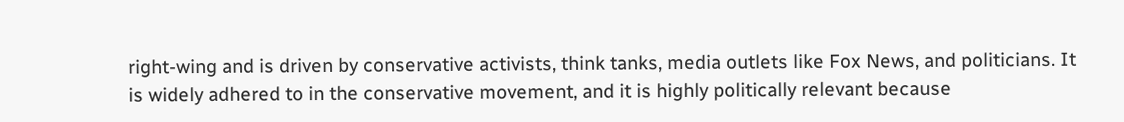right-wing and is driven by conservative activists, think tanks, media outlets like Fox News, and politicians. It is widely adhered to in the conservative movement, and it is highly politically relevant because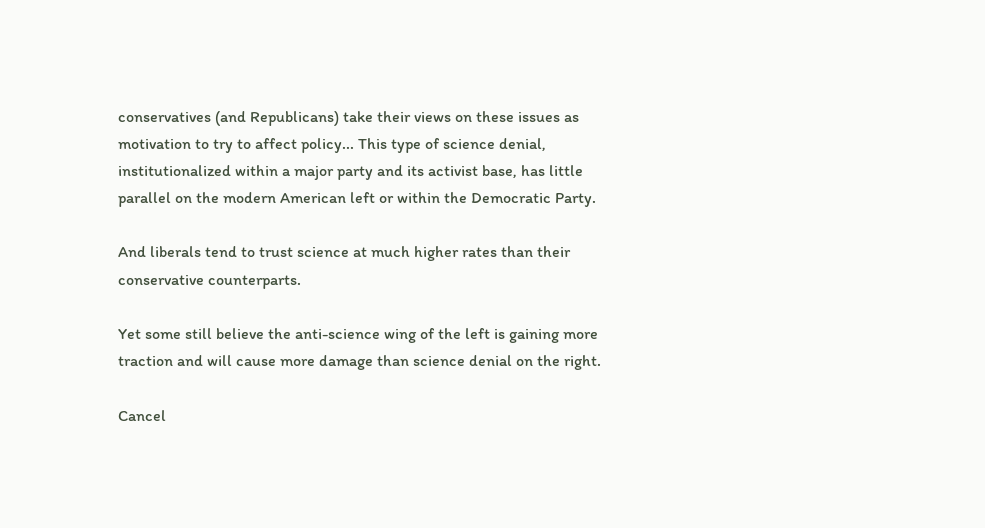conservatives (and Republicans) take their views on these issues as motivation to try to affect policy... This type of science denial, institutionalized within a major party and its activist base, has little parallel on the modern American left or within the Democratic Party.

And liberals tend to trust science at much higher rates than their conservative counterparts.

Yet some still believe the anti-science wing of the left is gaining more traction and will cause more damage than science denial on the right.

Cancel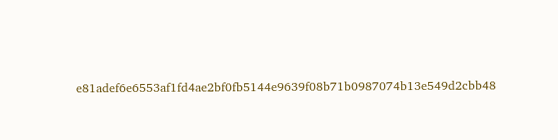e81adef6e6553af1fd4ae2bf0fb5144e9639f08b71b0987074b13e549d2cbb48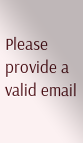Please provide a valid email